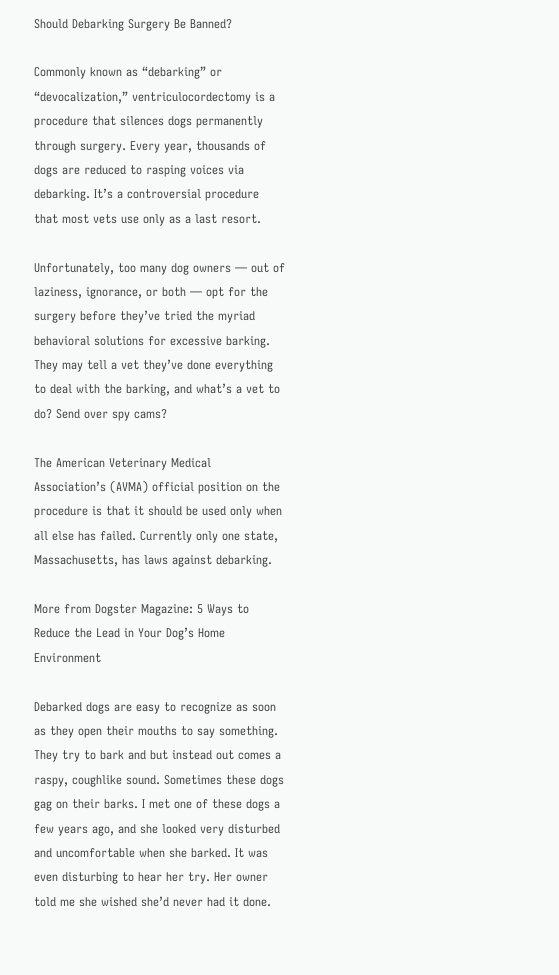Should Debarking Surgery Be Banned?

Commonly known as “debarking” or “devocalization,” ventriculocordectomy is a procedure that silences dogs permanently through surgery. Every year, thousands of dogs are reduced to rasping voices via debarking. It’s a controversial procedure that most vets use only as a last resort.

Unfortunately, too many dog owners — out of laziness, ignorance, or both — opt for the surgery before they’ve tried the myriad behavioral solutions for excessive barking. They may tell a vet they’ve done everything to deal with the barking, and what’s a vet to do? Send over spy cams?

The American Veterinary Medical Association’s (AVMA) official position on the procedure is that it should be used only when all else has failed. Currently only one state, Massachusetts, has laws against debarking.

More from Dogster Magazine: 5 Ways to Reduce the Lead in Your Dog’s Home Environment

Debarked dogs are easy to recognize as soon as they open their mouths to say something. They try to bark and but instead out comes a raspy, coughlike sound. Sometimes these dogs gag on their barks. I met one of these dogs a few years ago, and she looked very disturbed and uncomfortable when she barked. It was even disturbing to hear her try. Her owner told me she wished she’d never had it done.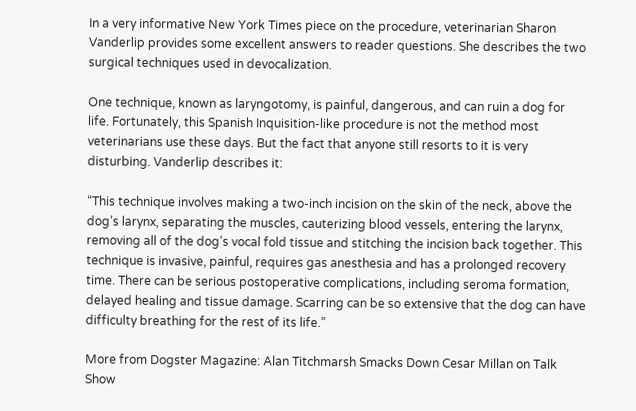In a very informative New York Times piece on the procedure, veterinarian Sharon Vanderlip provides some excellent answers to reader questions. She describes the two surgical techniques used in devocalization.

One technique, known as laryngotomy, is painful, dangerous, and can ruin a dog for life. Fortunately, this Spanish Inquisition-like procedure is not the method most veterinarians use these days. But the fact that anyone still resorts to it is very disturbing. Vanderlip describes it:

“This technique involves making a two-inch incision on the skin of the neck, above the dog’s larynx, separating the muscles, cauterizing blood vessels, entering the larynx, removing all of the dog’s vocal fold tissue and stitching the incision back together. This technique is invasive, painful, requires gas anesthesia and has a prolonged recovery time. There can be serious postoperative complications, including seroma formation, delayed healing and tissue damage. Scarring can be so extensive that the dog can have difficulty breathing for the rest of its life.”

More from Dogster Magazine: Alan Titchmarsh Smacks Down Cesar Millan on Talk Show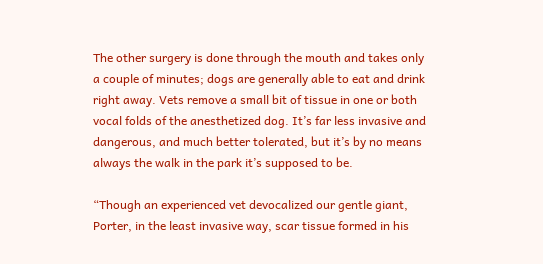The other surgery is done through the mouth and takes only a couple of minutes; dogs are generally able to eat and drink right away. Vets remove a small bit of tissue in one or both vocal folds of the anesthetized dog. It’s far less invasive and dangerous, and much better tolerated, but it’s by no means always the walk in the park it’s supposed to be.

“Though an experienced vet devocalized our gentle giant, Porter, in the least invasive way, scar tissue formed in his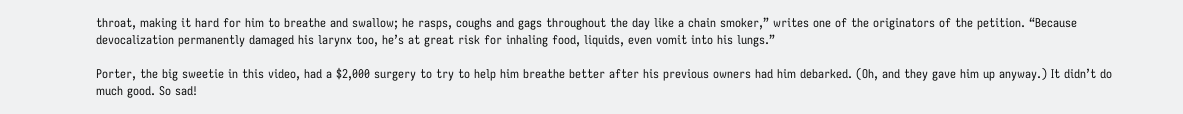throat, making it hard for him to breathe and swallow; he rasps, coughs and gags throughout the day like a chain smoker,” writes one of the originators of the petition. “Because devocalization permanently damaged his larynx too, he’s at great risk for inhaling food, liquids, even vomit into his lungs.”

Porter, the big sweetie in this video, had a $2,000 surgery to try to help him breathe better after his previous owners had him debarked. (Oh, and they gave him up anyway.) It didn’t do much good. So sad!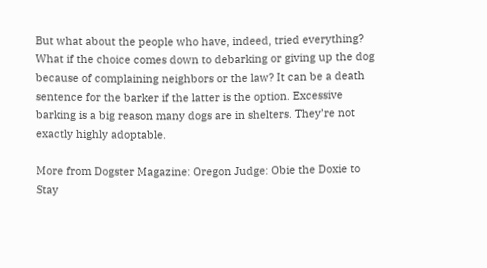But what about the people who have, indeed, tried everything? What if the choice comes down to debarking or giving up the dog because of complaining neighbors or the law? It can be a death sentence for the barker if the latter is the option. Excessive barking is a big reason many dogs are in shelters. They’re not exactly highly adoptable.

More from Dogster Magazine: Oregon Judge: Obie the Doxie to Stay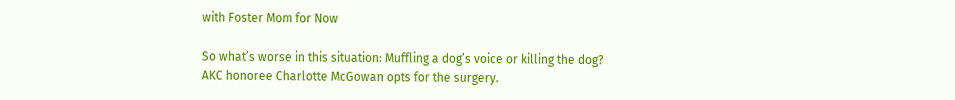with Foster Mom for Now

So what’s worse in this situation: Muffling a dog’s voice or killing the dog? AKC honoree Charlotte McGowan opts for the surgery.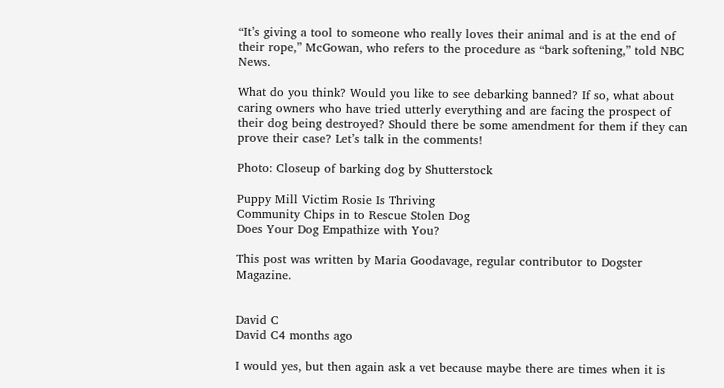“It’s giving a tool to someone who really loves their animal and is at the end of their rope,” McGowan, who refers to the procedure as “bark softening,” told NBC News.

What do you think? Would you like to see debarking banned? If so, what about caring owners who have tried utterly everything and are facing the prospect of their dog being destroyed? Should there be some amendment for them if they can prove their case? Let’s talk in the comments!

Photo: Closeup of barking dog by Shutterstock

Puppy Mill Victim Rosie Is Thriving
Community Chips in to Rescue Stolen Dog
Does Your Dog Empathize with You?

This post was written by Maria Goodavage, regular contributor to Dogster Magazine.


David C
David C4 months ago

I would yes, but then again ask a vet because maybe there are times when it is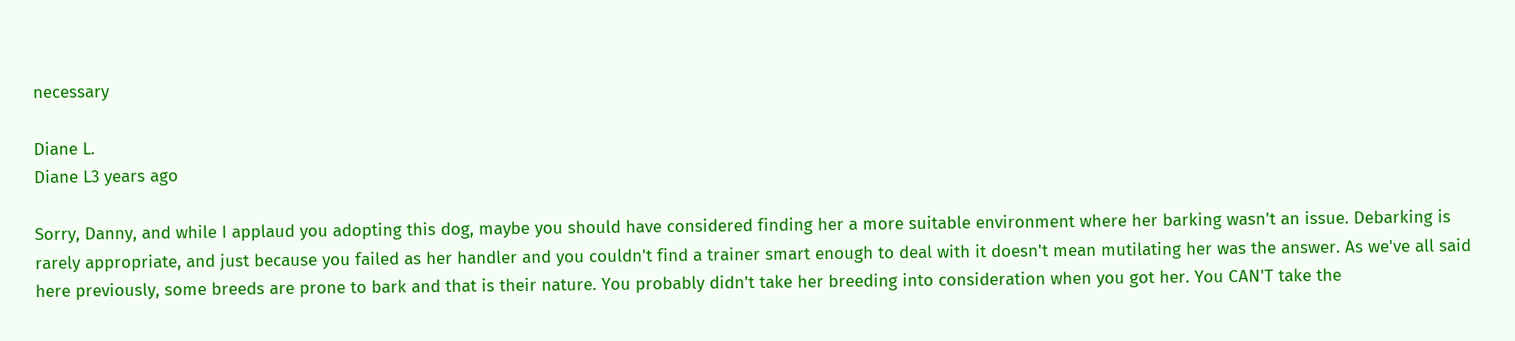necessary

Diane L.
Diane L3 years ago

Sorry, Danny, and while I applaud you adopting this dog, maybe you should have considered finding her a more suitable environment where her barking wasn't an issue. Debarking is rarely appropriate, and just because you failed as her handler and you couldn't find a trainer smart enough to deal with it doesn't mean mutilating her was the answer. As we've all said here previously, some breeds are prone to bark and that is their nature. You probably didn't take her breeding into consideration when you got her. You CAN'T take the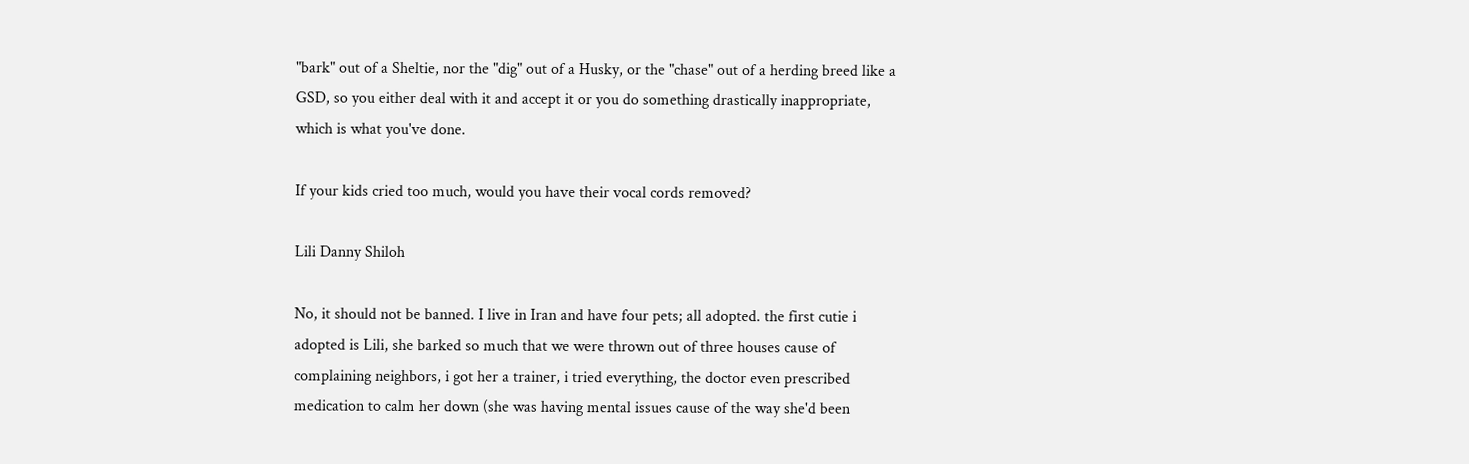"bark" out of a Sheltie, nor the "dig" out of a Husky, or the "chase" out of a herding breed like a GSD, so you either deal with it and accept it or you do something drastically inappropriate, which is what you've done.

If your kids cried too much, would you have their vocal cords removed?

Lili Danny Shiloh

No, it should not be banned. I live in Iran and have four pets; all adopted. the first cutie i adopted is Lili, she barked so much that we were thrown out of three houses cause of complaining neighbors, i got her a trainer, i tried everything, the doctor even prescribed medication to calm her down (she was having mental issues cause of the way she'd been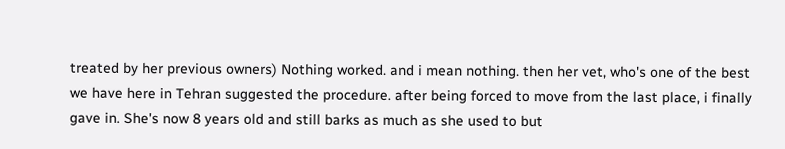treated by her previous owners) Nothing worked. and i mean nothing. then her vet, who's one of the best we have here in Tehran suggested the procedure. after being forced to move from the last place, i finally gave in. She's now 8 years old and still barks as much as she used to but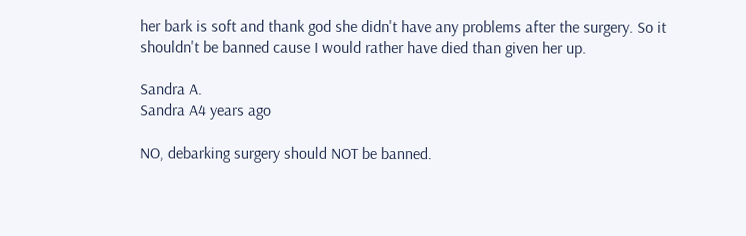her bark is soft and thank god she didn't have any problems after the surgery. So it shouldn't be banned cause I would rather have died than given her up.

Sandra A.
Sandra A4 years ago

NO, debarking surgery should NOT be banned.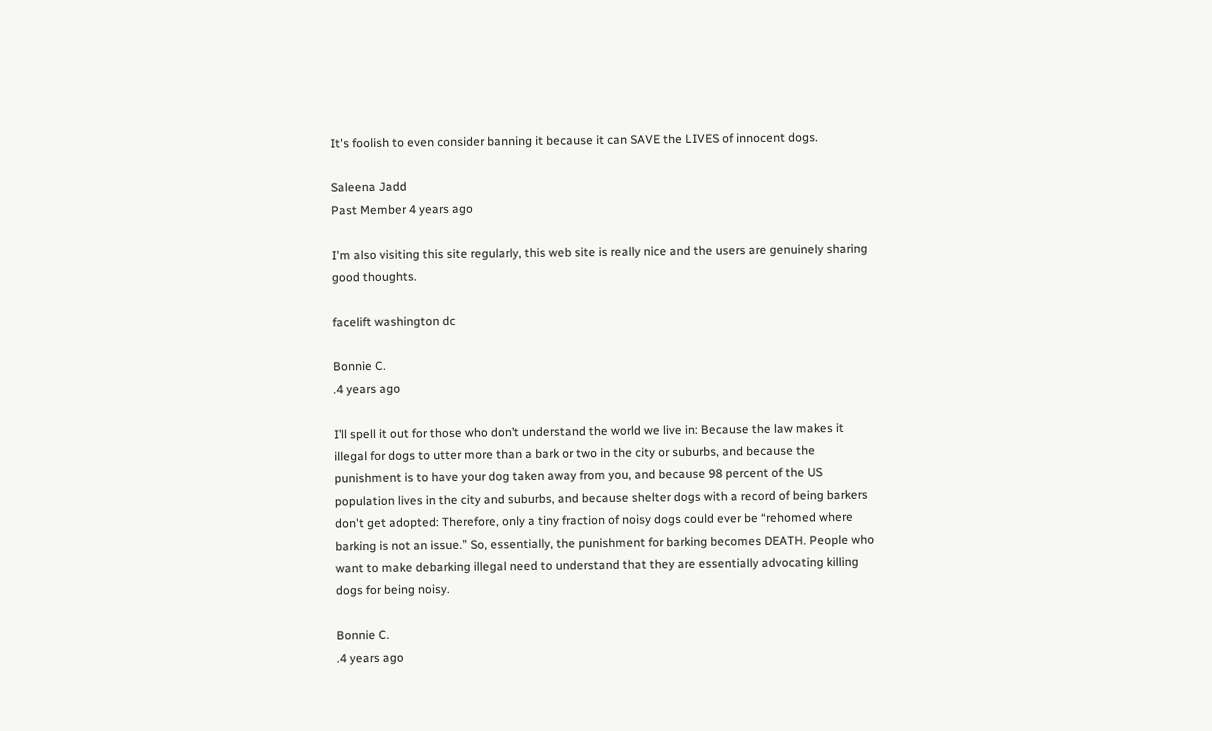It's foolish to even consider banning it because it can SAVE the LIVES of innocent dogs.

Saleena Jadd
Past Member 4 years ago

I'm also visiting this site regularly, this web site is really nice and the users are genuinely sharing good thoughts.

facelift washington dc

Bonnie C.
.4 years ago

I’ll spell it out for those who don’t understand the world we live in: Because the law makes it illegal for dogs to utter more than a bark or two in the city or suburbs, and because the punishment is to have your dog taken away from you, and because 98 percent of the US population lives in the city and suburbs, and because shelter dogs with a record of being barkers don't get adopted: Therefore, only a tiny fraction of noisy dogs could ever be “rehomed where barking is not an issue.” So, essentially, the punishment for barking becomes DEATH. People who want to make debarking illegal need to understand that they are essentially advocating killing dogs for being noisy.

Bonnie C.
.4 years ago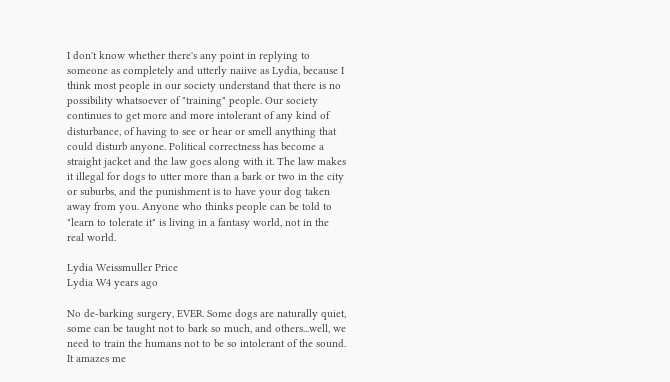I don't know whether there's any point in replying to someone as completely and utterly naiive as Lydia, because I think most people in our society understand that there is no possibility whatsoever of "training" people. Our society continues to get more and more intolerant of any kind of disturbance, of having to see or hear or smell anything that could disturb anyone. Political correctness has become a straight jacket and the law goes along with it. The law makes it illegal for dogs to utter more than a bark or two in the city or suburbs, and the punishment is to have your dog taken away from you. Anyone who thinks people can be told to "learn to tolerate it" is living in a fantasy world, not in the real world.

Lydia Weissmuller Price
Lydia W4 years ago

No de-barking surgery, EVER. Some dogs are naturally quiet, some can be taught not to bark so much, and others...well, we need to train the humans not to be so intolerant of the sound. It amazes me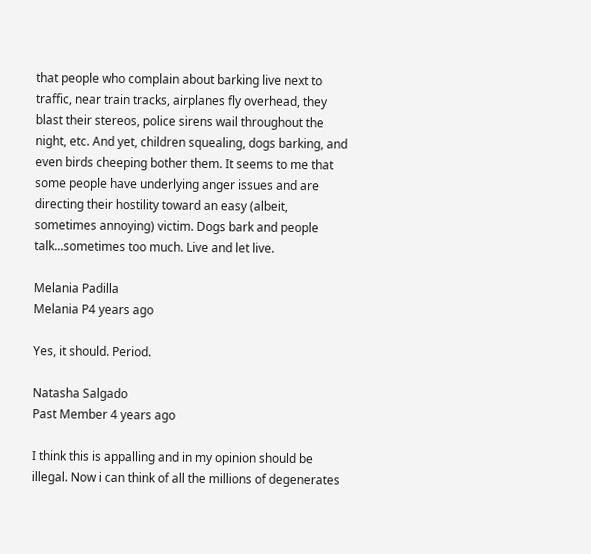that people who complain about barking live next to traffic, near train tracks, airplanes fly overhead, they blast their stereos, police sirens wail throughout the night, etc. And yet, children squealing, dogs barking, and even birds cheeping bother them. It seems to me that some people have underlying anger issues and are directing their hostility toward an easy (albeit, sometimes annoying) victim. Dogs bark and people talk...sometimes too much. Live and let live.

Melania Padilla
Melania P4 years ago

Yes, it should. Period.

Natasha Salgado
Past Member 4 years ago

I think this is appalling and in my opinion should be illegal. Now i can think of all the millions of degenerates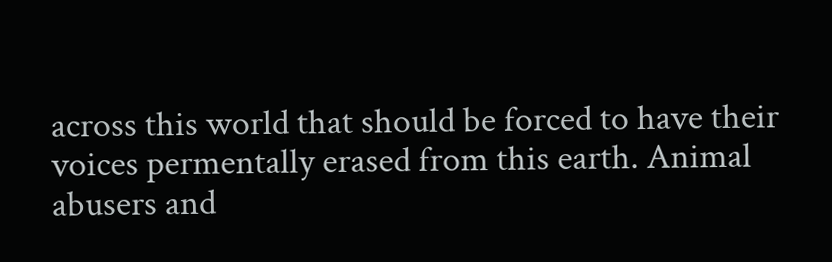across this world that should be forced to have their voices permentally erased from this earth. Animal abusers and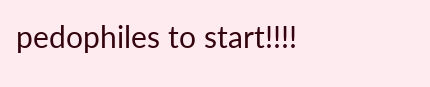pedophiles to start!!!!